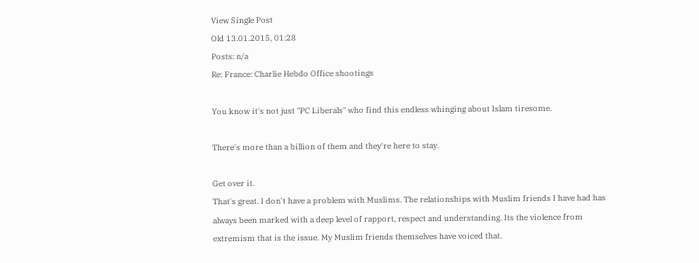View Single Post
Old 13.01.2015, 01:28
Posts: n/a
Re: France: Charlie Hebdo Office shootings

You know it's not just "PC Liberals" who find this endless whinging about Islam tiresome.

There's more than a billion of them and they're here to stay.

Get over it.
That's great. I don't have a problem with Muslims. The relationships with Muslim friends I have had has always been marked with a deep level of rapport, respect and understanding. Its the violence from extremism that is the issue. My Muslim friends themselves have voiced that.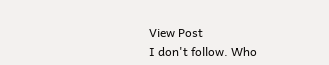View Post
I don't follow. Who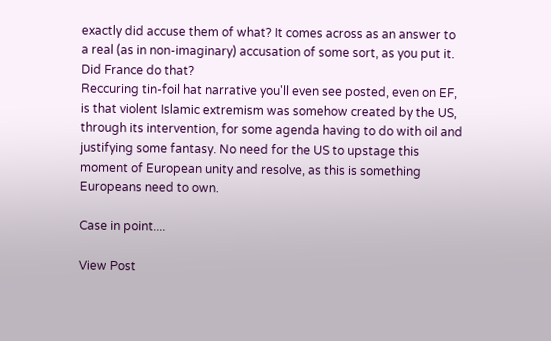exactly did accuse them of what? It comes across as an answer to a real (as in non-imaginary) accusation of some sort, as you put it. Did France do that?
Reccuring tin-foil hat narrative you'll even see posted, even on EF, is that violent Islamic extremism was somehow created by the US, through its intervention, for some agenda having to do with oil and justifying some fantasy. No need for the US to upstage this moment of European unity and resolve, as this is something Europeans need to own.

Case in point....

View Post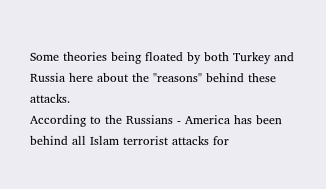Some theories being floated by both Turkey and Russia here about the "reasons" behind these attacks.
According to the Russians - America has been behind all Islam terrorist attacks for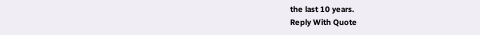the last 10 years.
Reply With Quote